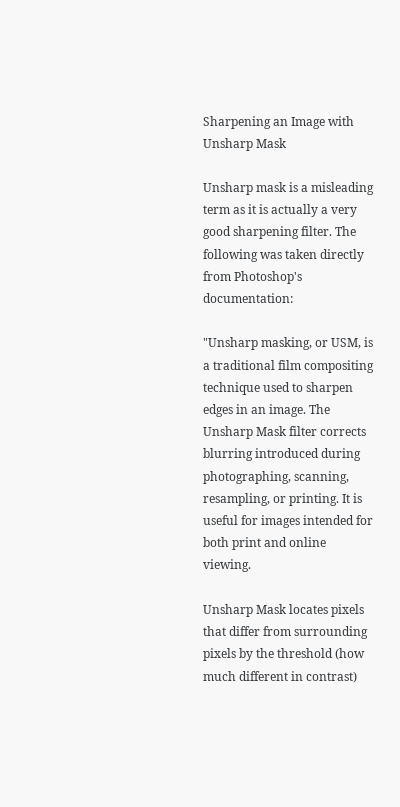Sharpening an Image with Unsharp Mask

Unsharp mask is a misleading term as it is actually a very good sharpening filter. The following was taken directly from Photoshop's documentation:

"Unsharp masking, or USM, is a traditional film compositing technique used to sharpen edges in an image. The Unsharp Mask filter corrects blurring introduced during photographing, scanning, resampling, or printing. It is useful for images intended for both print and online viewing.

Unsharp Mask locates pixels that differ from surrounding pixels by the threshold (how much different in contrast)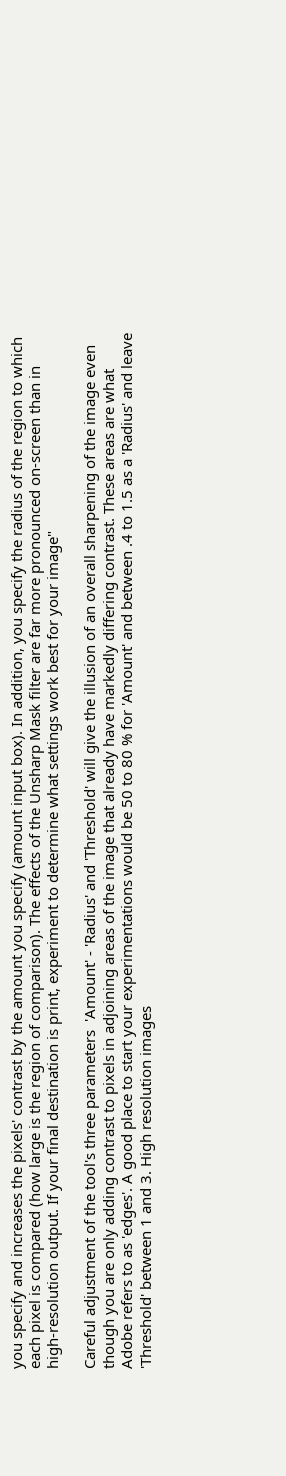you specify and increases the pixels' contrast by the amount you specify (amount input box). In addition, you specify the radius of the region to which each pixel is compared (how large is the region of comparison). The effects of the Unsharp Mask filter are far more pronounced on-screen than in high-resolution output. If your final destination is print, experiment to determine what settings work best for your image"

Careful adjustment of the tool's three parameters  'Amount' - 'Radius' and 'Threshold' will give the illusion of an overall sharpening of the image even though you are only adding contrast to pixels in adjoining areas of the image that already have markedly differing contrast. These areas are what Adobe refers to as 'edges'. A good place to start your experimentations would be 50 to 80 % for 'Amount' and between .4 to 1.5 as a 'Radius' and leave 'Threshold' between 1 and 3. High resolution images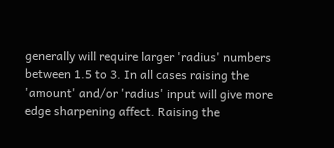generally will require larger 'radius' numbers between 1.5 to 3. In all cases raising the 'amount' and/or 'radius' input will give more edge sharpening affect. Raising the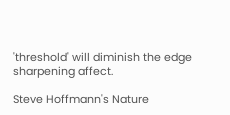'threshold' will diminish the edge sharpening affect.

Steve Hoffmann's Nature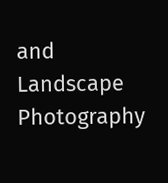and Landscape Photography